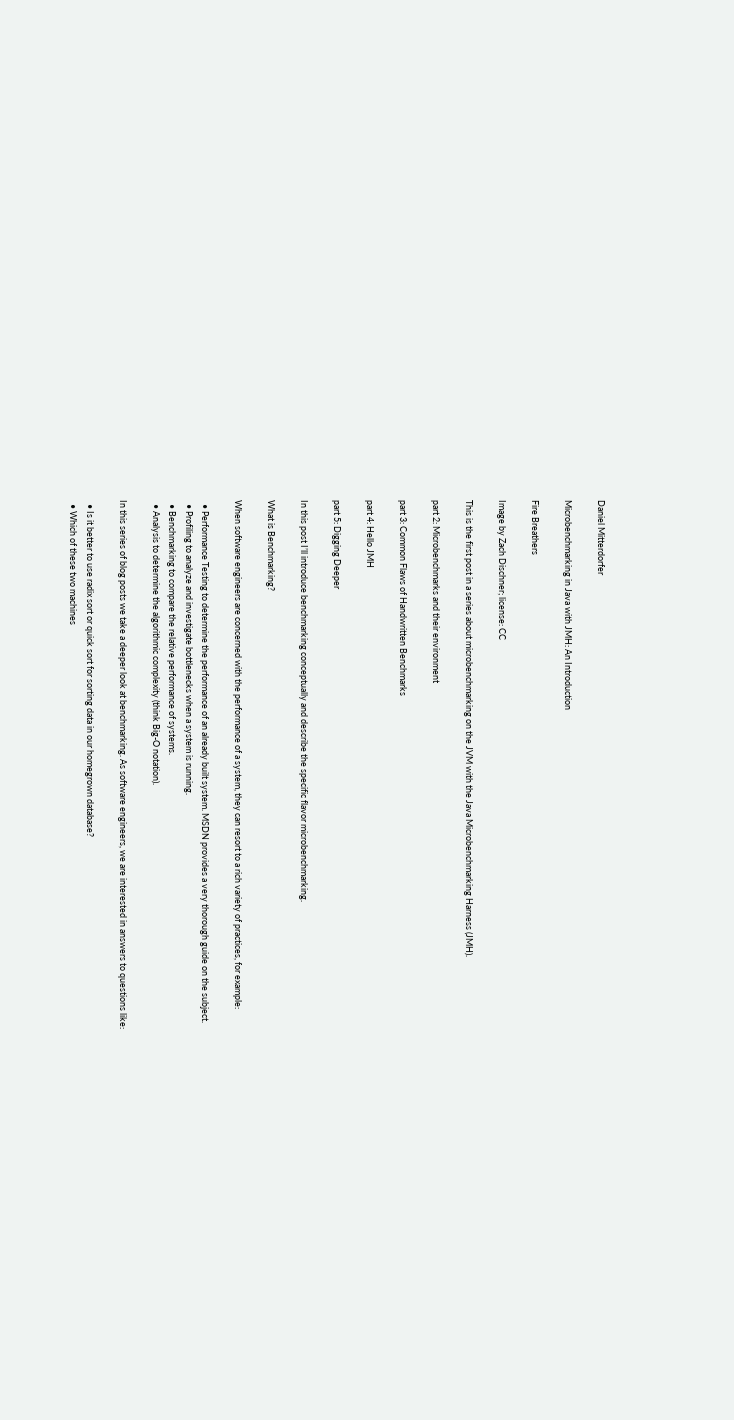Daniel Mitterdorfer

Microbenchmarking in Java with JMH: An Introduction

Fire Breathers

Image by Zach Dischner; license: CC

This is the first post in a series about microbenchmarking on the JVM with the Java Microbenchmarking Harness (JMH).

part 2: Microbenchmarks and their environment

part 3: Common Flaws of Handwritten Benchmarks

part 4: Hello JMH

part 5: Digging Deeper

In this post I’ll introduce benchmarking conceptually and describe the specific flavor microbenchmarking.

What is Benchmarking?

When software engineers are concerned with the performance of a system, they can resort to a rich variety of practices, for example:

  • Performance Testing to determine the performance of an already built system. MSDN provides a very thorough guide on the subject.
  • Profiling to analyze and investigate bottlenecks when a system is running.
  • Benchmarking to compare the relative performance of systems.
  • Analysis to determine the algorithmic complexity (think Big-O notation).

In this series of blog posts we take a deeper look at benchmarking. As software engineers, we are interested in answers to questions like:

  • Is it better to use radix sort or quick sort for sorting data in our homegrown database?
  • Which of these two machines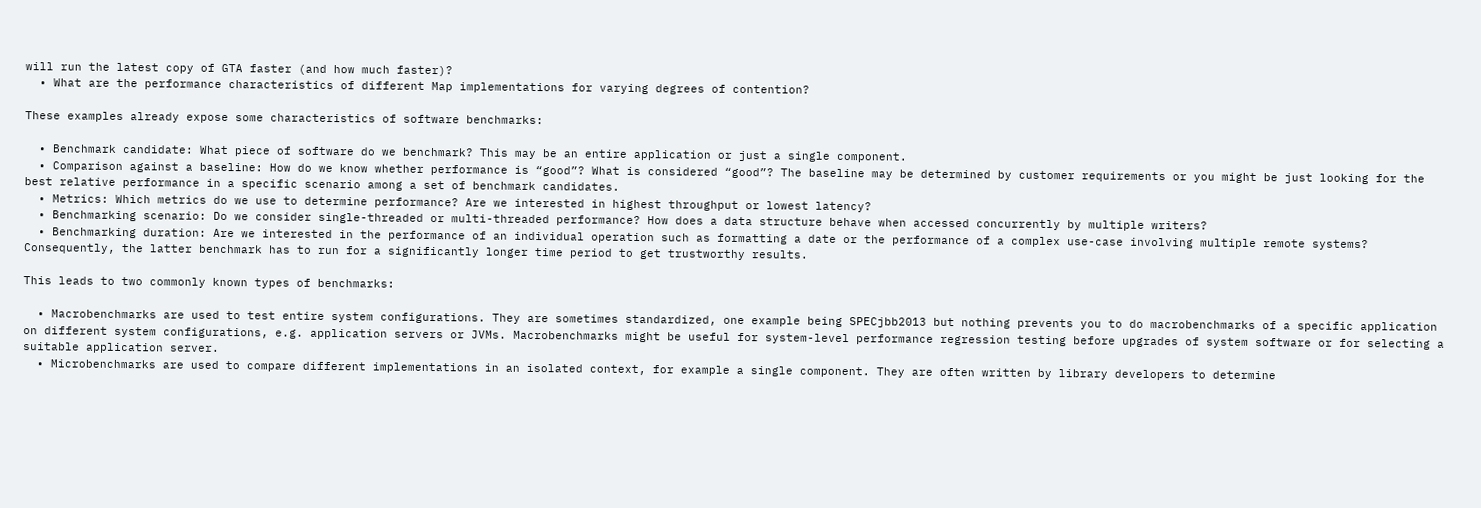will run the latest copy of GTA faster (and how much faster)?
  • What are the performance characteristics of different Map implementations for varying degrees of contention?

These examples already expose some characteristics of software benchmarks:

  • Benchmark candidate: What piece of software do we benchmark? This may be an entire application or just a single component.
  • Comparison against a baseline: How do we know whether performance is “good”? What is considered “good”? The baseline may be determined by customer requirements or you might be just looking for the best relative performance in a specific scenario among a set of benchmark candidates.
  • Metrics: Which metrics do we use to determine performance? Are we interested in highest throughput or lowest latency?
  • Benchmarking scenario: Do we consider single-threaded or multi-threaded performance? How does a data structure behave when accessed concurrently by multiple writers?
  • Benchmarking duration: Are we interested in the performance of an individual operation such as formatting a date or the performance of a complex use-case involving multiple remote systems? Consequently, the latter benchmark has to run for a significantly longer time period to get trustworthy results.

This leads to two commonly known types of benchmarks:

  • Macrobenchmarks are used to test entire system configurations. They are sometimes standardized, one example being SPECjbb2013 but nothing prevents you to do macrobenchmarks of a specific application on different system configurations, e.g. application servers or JVMs. Macrobenchmarks might be useful for system-level performance regression testing before upgrades of system software or for selecting a suitable application server.
  • Microbenchmarks are used to compare different implementations in an isolated context, for example a single component. They are often written by library developers to determine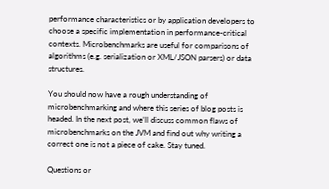performance characteristics or by application developers to choose a specific implementation in performance-critical contexts. Microbenchmarks are useful for comparisons of algorithms (e.g. serialization or XML/JSON parsers) or data structures.

You should now have a rough understanding of microbenchmarking and where this series of blog posts is headed. In the next post, we’ll discuss common flaws of microbenchmarks on the JVM and find out why writing a correct one is not a piece of cake. Stay tuned.

Questions or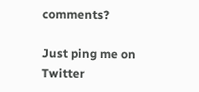comments?

Just ping me on Twitter